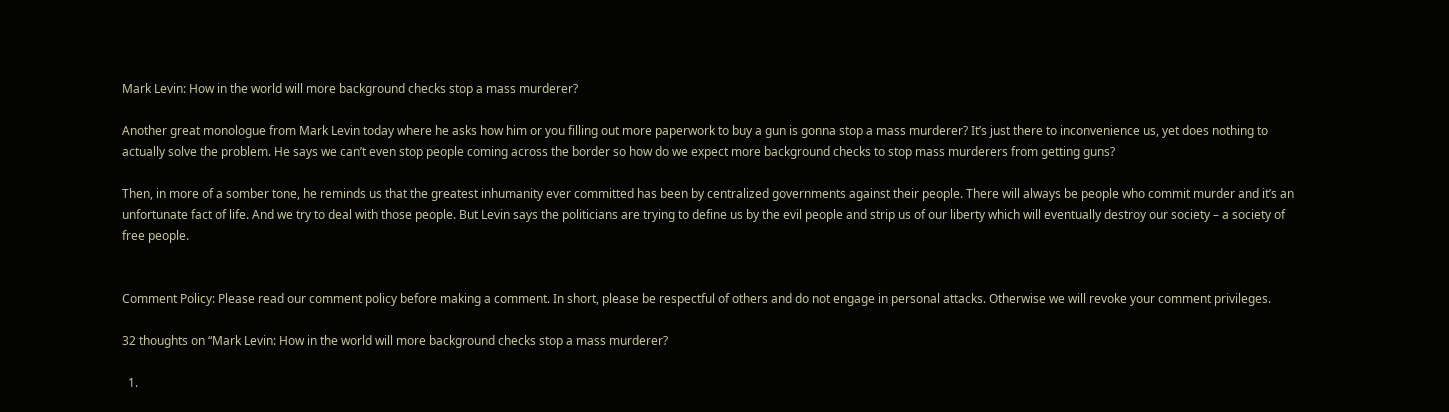Mark Levin: How in the world will more background checks stop a mass murderer?

Another great monologue from Mark Levin today where he asks how him or you filling out more paperwork to buy a gun is gonna stop a mass murderer? It’s just there to inconvenience us, yet does nothing to actually solve the problem. He says we can’t even stop people coming across the border so how do we expect more background checks to stop mass murderers from getting guns?

Then, in more of a somber tone, he reminds us that the greatest inhumanity ever committed has been by centralized governments against their people. There will always be people who commit murder and it’s an unfortunate fact of life. And we try to deal with those people. But Levin says the politicians are trying to define us by the evil people and strip us of our liberty which will eventually destroy our society – a society of free people.


Comment Policy: Please read our comment policy before making a comment. In short, please be respectful of others and do not engage in personal attacks. Otherwise we will revoke your comment privileges.

32 thoughts on “Mark Levin: How in the world will more background checks stop a mass murderer?

  1.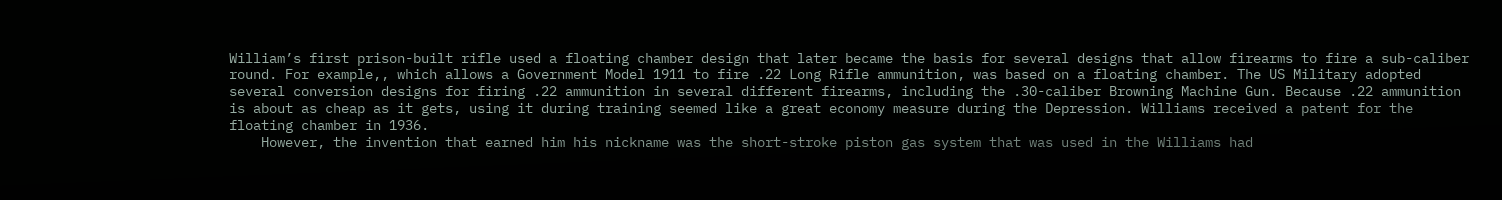William’s first prison-built rifle used a floating chamber design that later became the basis for several designs that allow firearms to fire a sub-caliber round. For example,, which allows a Government Model 1911 to fire .22 Long Rifle ammunition, was based on a floating chamber. The US Military adopted several conversion designs for firing .22 ammunition in several different firearms, including the .30-caliber Browning Machine Gun. Because .22 ammunition is about as cheap as it gets, using it during training seemed like a great economy measure during the Depression. Williams received a patent for the floating chamber in 1936.
    However, the invention that earned him his nickname was the short-stroke piston gas system that was used in the Williams had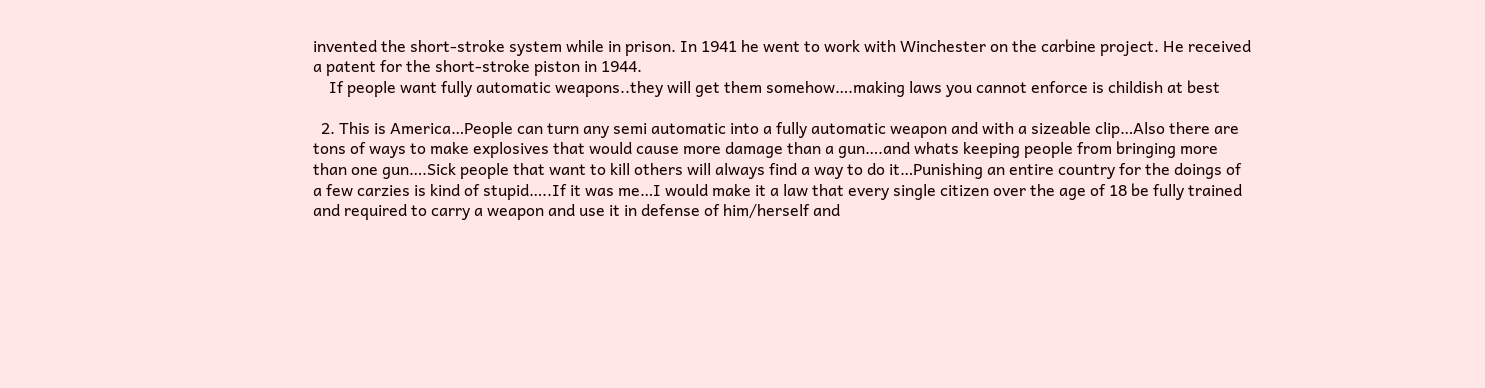invented the short-stroke system while in prison. In 1941 he went to work with Winchester on the carbine project. He received a patent for the short-stroke piston in 1944.
    If people want fully automatic weapons..they will get them somehow….making laws you cannot enforce is childish at best

  2. This is America…People can turn any semi automatic into a fully automatic weapon and with a sizeable clip…Also there are tons of ways to make explosives that would cause more damage than a gun….and whats keeping people from bringing more than one gun….Sick people that want to kill others will always find a way to do it…Punishing an entire country for the doings of a few carzies is kind of stupid…..If it was me…I would make it a law that every single citizen over the age of 18 be fully trained and required to carry a weapon and use it in defense of him/herself and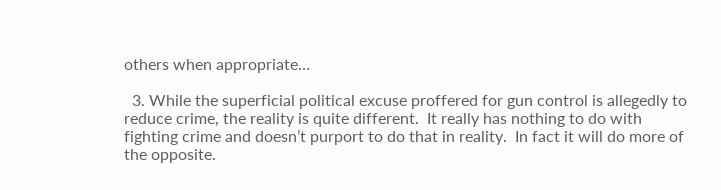others when appropriate…

  3. While the superficial political excuse proffered for gun control is allegedly to reduce crime, the reality is quite different.  It really has nothing to do with fighting crime and doesn’t purport to do that in reality.  In fact it will do more of the opposite.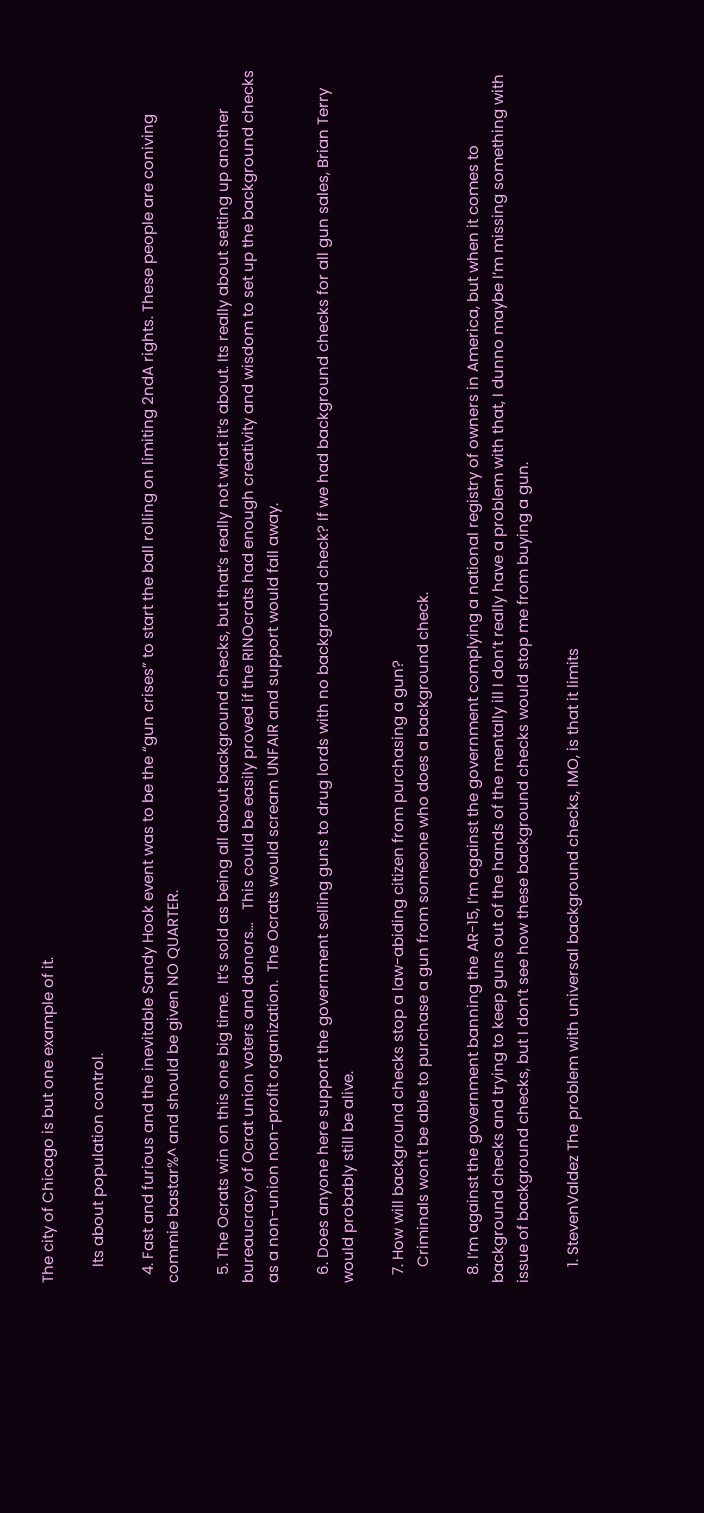The city of Chicago is but one example of it.

    Its about population control.

  4. Fast and furious and the inevitable Sandy Hook event was to be the “gun crises” to start the ball rolling on limiting 2ndA rights. These people are coniving commie bastar%^ and should be given NO QUARTER.

  5. The Ocrats win on this one big time.  It’s sold as being all about background checks, but that’s really not what it’s about. Its really about setting up another bureaucracy of Ocrat union voters and donors…   This could be easily proved if the RINOcrats had enough creativity and wisdom to set up the background checks as a non-union non-profit organization.  The Ocrats would scream UNFAIR and support would fall away.

  6. Does anyone here support the government selling guns to drug lords with no background check? If we had background checks for all gun sales, Brian Terry would probably still be alive.

  7. How will background checks stop a law-abiding citizen from purchasing a gun?
    Criminals won’t be able to purchase a gun from someone who does a background check.

  8. I’m against the government banning the AR-15, I’m against the government complying a national registry of owners in America, but when it comes to background checks and trying to keep guns out of the hands of the mentally ill I don’t really have a problem with that, I dunno maybe I’m missing something with issue of background checks, but I don’t see how these background checks would stop me from buying a gun.

    1. StevenValdez The problem with universal background checks, IMO, is that it limits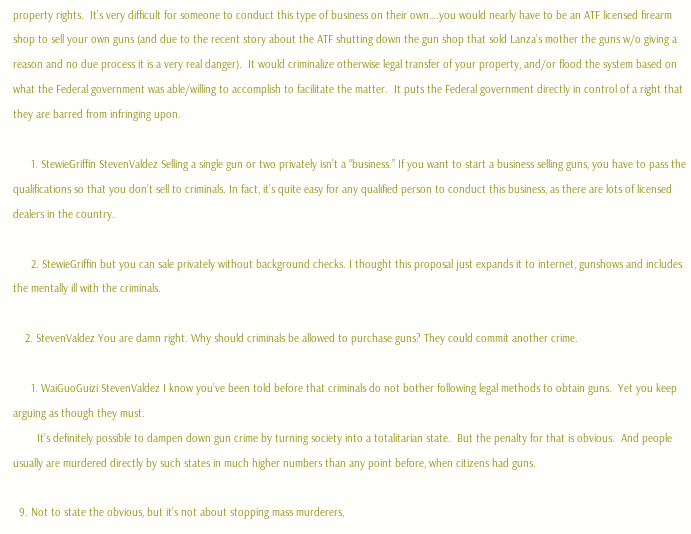property rights.  It’s very difficult for someone to conduct this type of business on their own….you would nearly have to be an ATF licensed firearm shop to sell your own guns (and due to the recent story about the ATF shutting down the gun shop that sold Lanza’s mother the guns w/o giving a reason and no due process it is a very real danger).  It would criminalize otherwise legal transfer of your property, and/or flood the system based on what the Federal government was able/willing to accomplish to facilitate the matter.  It puts the Federal government directly in control of a right that they are barred from infringing upon.

      1. StewieGriffin StevenValdez Selling a single gun or two privately isn’t a “business.” If you want to start a business selling guns, you have to pass the qualifications so that you don’t sell to criminals. In fact, it’s quite easy for any qualified person to conduct this business, as there are lots of licensed dealers in the country.

      2. StewieGriffin but you can sale privately without background checks. I thought this proposal just expands it to internet, gunshows and includes the mentally ill with the criminals.

    2. StevenValdez You are damn right. Why should criminals be allowed to purchase guns? They could commit another crime.

      1. WaiGuoGuizi StevenValdez I know you’ve been told before that criminals do not bother following legal methods to obtain guns.  Yet you keep arguing as though they must.
        It’s definitely possible to dampen down gun crime by turning society into a totalitarian state.  But the penalty for that is obvious.  And people usually are murdered directly by such states in much higher numbers than any point before, when citizens had guns.

  9. Not to state the obvious, but it’s not about stopping mass murderers,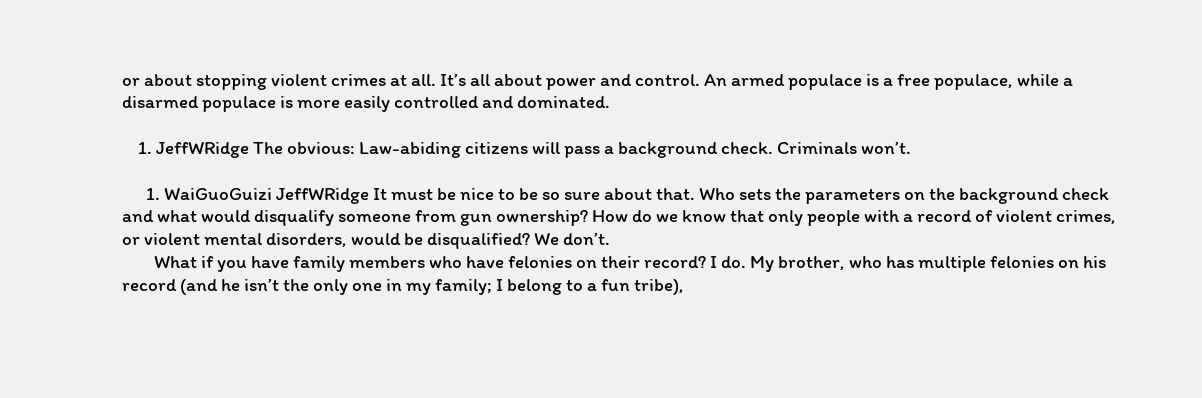or about stopping violent crimes at all. It’s all about power and control. An armed populace is a free populace, while a disarmed populace is more easily controlled and dominated.

    1. JeffWRidge The obvious: Law-abiding citizens will pass a background check. Criminals won’t.

      1. WaiGuoGuizi JeffWRidge It must be nice to be so sure about that. Who sets the parameters on the background check and what would disqualify someone from gun ownership? How do we know that only people with a record of violent crimes, or violent mental disorders, would be disqualified? We don’t.
        What if you have family members who have felonies on their record? I do. My brother, who has multiple felonies on his record (and he isn’t the only one in my family; I belong to a fun tribe),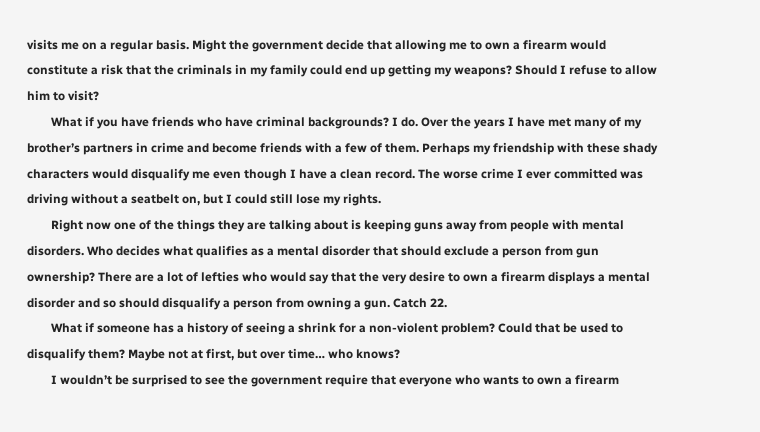visits me on a regular basis. Might the government decide that allowing me to own a firearm would constitute a risk that the criminals in my family could end up getting my weapons? Should I refuse to allow him to visit?
        What if you have friends who have criminal backgrounds? I do. Over the years I have met many of my brother’s partners in crime and become friends with a few of them. Perhaps my friendship with these shady characters would disqualify me even though I have a clean record. The worse crime I ever committed was driving without a seatbelt on, but I could still lose my rights.
        Right now one of the things they are talking about is keeping guns away from people with mental disorders. Who decides what qualifies as a mental disorder that should exclude a person from gun ownership? There are a lot of lefties who would say that the very desire to own a firearm displays a mental disorder and so should disqualify a person from owning a gun. Catch 22.
        What if someone has a history of seeing a shrink for a non-violent problem? Could that be used to disqualify them? Maybe not at first, but over time… who knows?
        I wouldn’t be surprised to see the government require that everyone who wants to own a firearm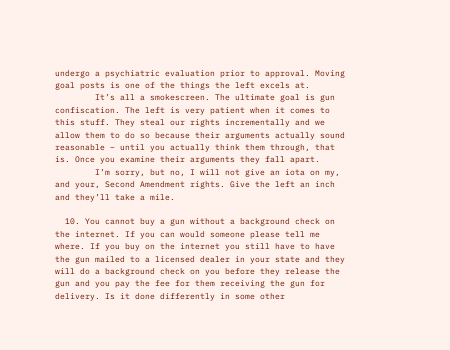undergo a psychiatric evaluation prior to approval. Moving goal posts is one of the things the left excels at.
        It’s all a smokescreen. The ultimate goal is gun confiscation. The left is very patient when it comes to this stuff. They steal our rights incrementally and we allow them to do so because their arguments actually sound reasonable – until you actually think them through, that is. Once you examine their arguments they fall apart.
        I’m sorry, but no, I will not give an iota on my, and your, Second Amendment rights. Give the left an inch and they’ll take a mile.

  10. You cannot buy a gun without a background check on the internet. If you can would someone please tell me where. If you buy on the internet you still have to have the gun mailed to a licensed dealer in your state and they will do a background check on you before they release the gun and you pay the fee for them receiving the gun for delivery. Is it done differently in some other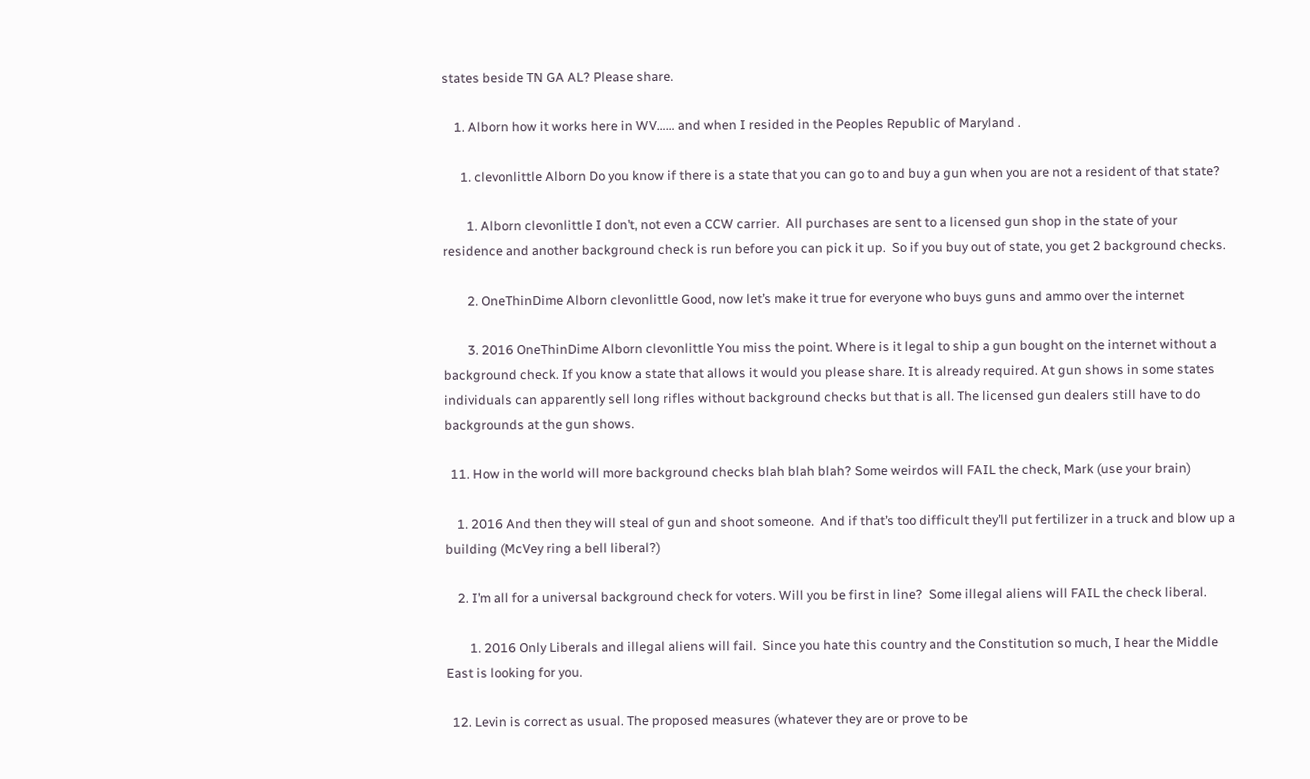states beside TN GA AL? Please share.

    1. Alborn how it works here in WV…… and when I resided in the Peoples Republic of Maryland .

      1. clevonlittle Alborn Do you know if there is a state that you can go to and buy a gun when you are not a resident of that state?

        1. Alborn clevonlittle I don’t, not even a CCW carrier.  All purchases are sent to a licensed gun shop in the state of your residence and another background check is run before you can pick it up.  So if you buy out of state, you get 2 background checks.

        2. OneThinDime Alborn clevonlittle Good, now let’s make it true for everyone who buys guns and ammo over the internet

        3. 2016 OneThinDime Alborn clevonlittle You miss the point. Where is it legal to ship a gun bought on the internet without a background check. If you know a state that allows it would you please share. It is already required. At gun shows in some states individuals can apparently sell long rifles without background checks but that is all. The licensed gun dealers still have to do backgrounds at the gun shows.

  11. How in the world will more background checks blah blah blah? Some weirdos will FAIL the check, Mark (use your brain)

    1. 2016 And then they will steal of gun and shoot someone.  And if that’s too difficult they’ll put fertilizer in a truck and blow up a building (McVey ring a bell liberal?)

    2. I’m all for a universal background check for voters. Will you be first in line?  Some illegal aliens will FAIL the check liberal.

        1. 2016 Only Liberals and illegal aliens will fail.  Since you hate this country and the Constitution so much, I hear the Middle East is looking for you.

  12. Levin is correct as usual. The proposed measures (whatever they are or prove to be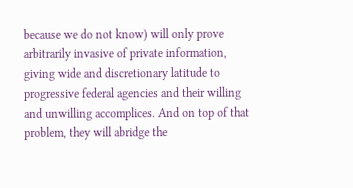because we do not know) will only prove arbitrarily invasive of private information, giving wide and discretionary latitude to progressive federal agencies and their willing and unwilling accomplices. And on top of that problem, they will abridge the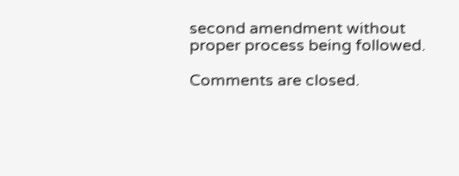second amendment without proper process being followed.

Comments are closed.